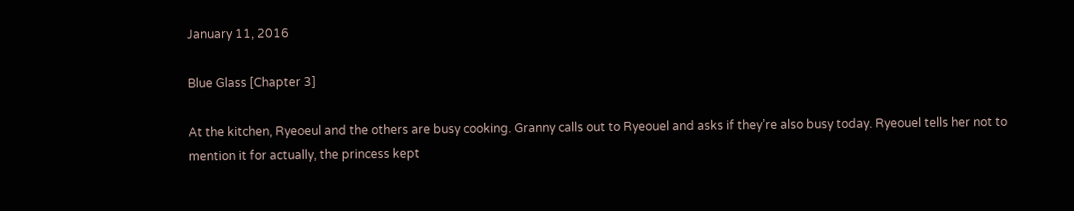January 11, 2016

Blue Glass [Chapter 3]

At the kitchen, Ryeoeul and the others are busy cooking. Granny calls out to Ryeouel and asks if they’re also busy today. Ryeouel tells her not to mention it for actually, the princess kept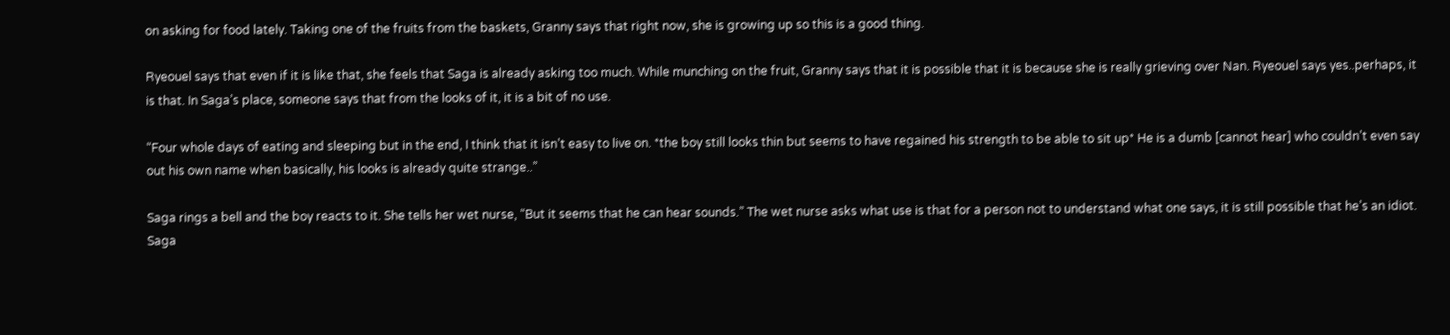on asking for food lately. Taking one of the fruits from the baskets, Granny says that right now, she is growing up so this is a good thing.

Ryeouel says that even if it is like that, she feels that Saga is already asking too much. While munching on the fruit, Granny says that it is possible that it is because she is really grieving over Nan. Ryeouel says yes..perhaps, it is that. In Saga’s place, someone says that from the looks of it, it is a bit of no use.

“Four whole days of eating and sleeping but in the end, I think that it isn’t easy to live on. *the boy still looks thin but seems to have regained his strength to be able to sit up* He is a dumb [cannot hear] who couldn’t even say out his own name when basically, his looks is already quite strange..”

Saga rings a bell and the boy reacts to it. She tells her wet nurse, “But it seems that he can hear sounds.” The wet nurse asks what use is that for a person not to understand what one says, it is still possible that he’s an idiot. Saga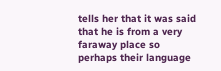tells her that it was said that he is from a very faraway place so perhaps their language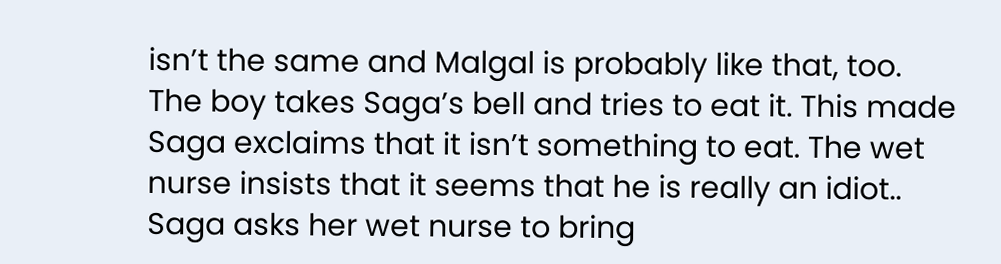isn’t the same and Malgal is probably like that, too.
The boy takes Saga’s bell and tries to eat it. This made Saga exclaims that it isn’t something to eat. The wet nurse insists that it seems that he is really an idiot.. Saga asks her wet nurse to bring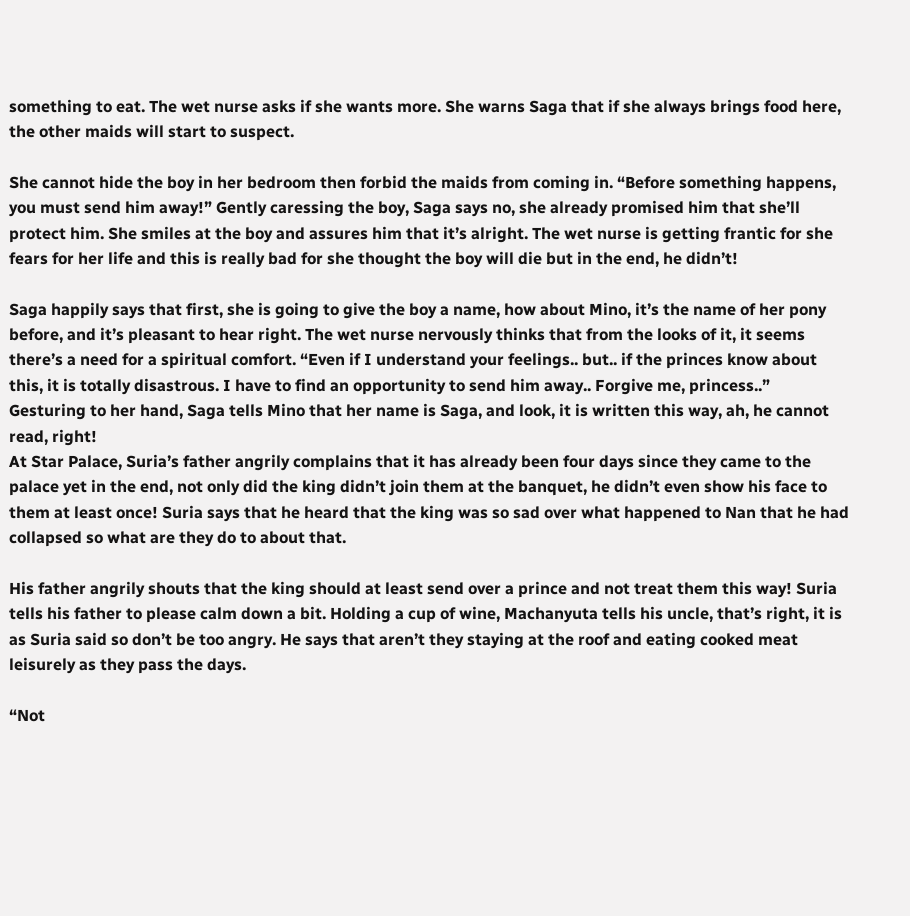something to eat. The wet nurse asks if she wants more. She warns Saga that if she always brings food here, the other maids will start to suspect.

She cannot hide the boy in her bedroom then forbid the maids from coming in. “Before something happens, you must send him away!” Gently caressing the boy, Saga says no, she already promised him that she’ll protect him. She smiles at the boy and assures him that it’s alright. The wet nurse is getting frantic for she fears for her life and this is really bad for she thought the boy will die but in the end, he didn’t!

Saga happily says that first, she is going to give the boy a name, how about Mino, it’s the name of her pony before, and it’s pleasant to hear right. The wet nurse nervously thinks that from the looks of it, it seems there’s a need for a spiritual comfort. “Even if I understand your feelings.. but.. if the princes know about this, it is totally disastrous. I have to find an opportunity to send him away.. Forgive me, princess..” Gesturing to her hand, Saga tells Mino that her name is Saga, and look, it is written this way, ah, he cannot read, right!
At Star Palace, Suria’s father angrily complains that it has already been four days since they came to the palace yet in the end, not only did the king didn’t join them at the banquet, he didn’t even show his face to them at least once! Suria says that he heard that the king was so sad over what happened to Nan that he had collapsed so what are they do to about that.

His father angrily shouts that the king should at least send over a prince and not treat them this way! Suria tells his father to please calm down a bit. Holding a cup of wine, Machanyuta tells his uncle, that’s right, it is as Suria said so don’t be too angry. He says that aren’t they staying at the roof and eating cooked meat leisurely as they pass the days.

“Not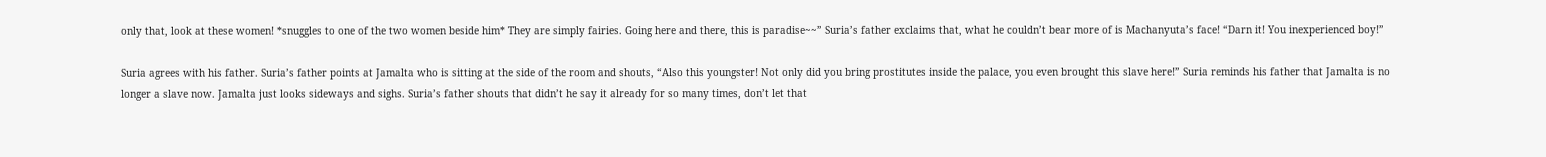only that, look at these women! *snuggles to one of the two women beside him* They are simply fairies. Going here and there, this is paradise~~” Suria’s father exclaims that, what he couldn’t bear more of is Machanyuta’s face! “Darn it! You inexperienced boy!”

Suria agrees with his father. Suria’s father points at Jamalta who is sitting at the side of the room and shouts, “Also this youngster! Not only did you bring prostitutes inside the palace, you even brought this slave here!” Suria reminds his father that Jamalta is no longer a slave now. Jamalta just looks sideways and sighs. Suria’s father shouts that didn’t he say it already for so many times, don’t let that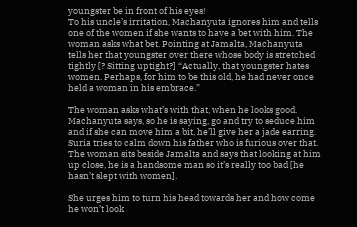youngster be in front of his eyes!
To his uncle’s irritation, Machanyuta ignores him and tells one of the women if she wants to have a bet with him. The woman asks what bet. Pointing at Jamalta, Machanyuta tells her that youngster over there whose body is stretched tightly [? Sitting uptight?] “Actually, that youngster hates women. Perhaps, for him to be this old, he had never once held a woman in his embrace.”

The woman asks what’s with that, when he looks good. Machanyuta says, so he is saying, go and try to seduce him and if she can move him a bit, he’ll give her a jade earring. Suria tries to calm down his father who is furious over that. The woman sits beside Jamalta and says that looking at him up close, he is a handsome man so it’s really too bad [he hasn’t slept with women].

She urges him to turn his head towards her and how come he won’t look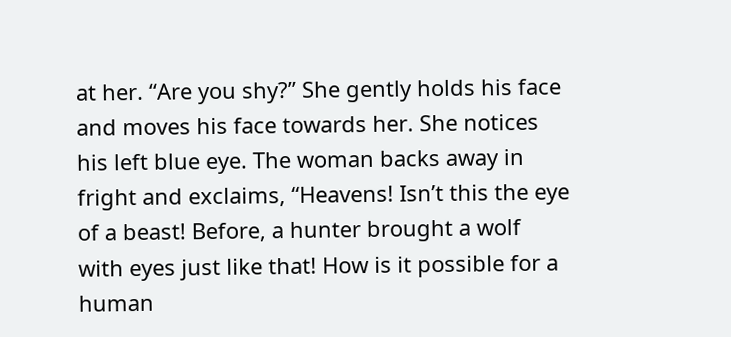at her. “Are you shy?” She gently holds his face and moves his face towards her. She notices his left blue eye. The woman backs away in fright and exclaims, “Heavens! Isn’t this the eye of a beast! Before, a hunter brought a wolf with eyes just like that! How is it possible for a human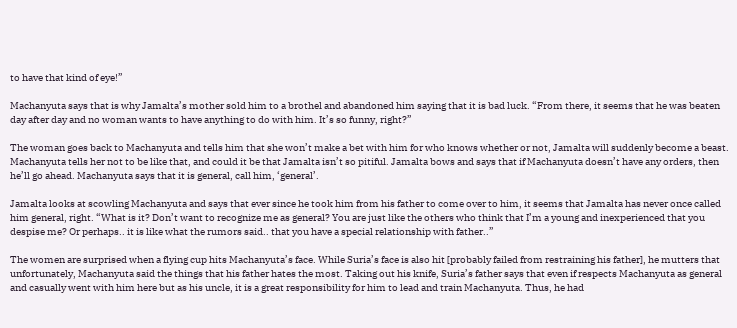to have that kind of eye!”

Machanyuta says that is why Jamalta’s mother sold him to a brothel and abandoned him saying that it is bad luck. “From there, it seems that he was beaten day after day and no woman wants to have anything to do with him. It’s so funny, right?”

The woman goes back to Machanyuta and tells him that she won’t make a bet with him for who knows whether or not, Jamalta will suddenly become a beast. Machanyuta tells her not to be like that, and could it be that Jamalta isn’t so pitiful. Jamalta bows and says that if Machanyuta doesn’t have any orders, then he’ll go ahead. Machanyuta says that it is general, call him, ‘general’.

Jamalta looks at scowling Machanyuta and says that ever since he took him from his father to come over to him, it seems that Jamalta has never once called him general, right. “What is it? Don’t want to recognize me as general? You are just like the others who think that I’m a young and inexperienced that you despise me? Or perhaps.. it is like what the rumors said.. that you have a special relationship with father..”

The women are surprised when a flying cup hits Machanyuta’s face. While Suria’s face is also hit [probably failed from restraining his father], he mutters that unfortunately, Machanyuta said the things that his father hates the most. Taking out his knife, Suria’s father says that even if respects Machanyuta as general and casually went with him here but as his uncle, it is a great responsibility for him to lead and train Machanyuta. Thus, he had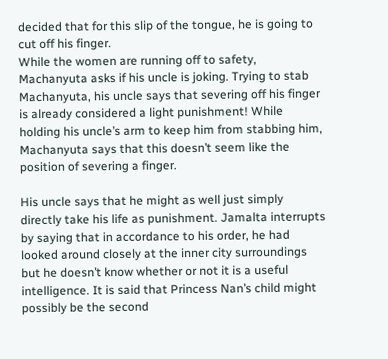decided that for this slip of the tongue, he is going to cut off his finger.
While the women are running off to safety, Machanyuta asks if his uncle is joking. Trying to stab Machanyuta, his uncle says that severing off his finger is already considered a light punishment! While holding his uncle’s arm to keep him from stabbing him, Machanyuta says that this doesn’t seem like the position of severing a finger.

His uncle says that he might as well just simply directly take his life as punishment. Jamalta interrupts by saying that in accordance to his order, he had looked around closely at the inner city surroundings but he doesn’t know whether or not it is a useful intelligence. It is said that Princess Nan’s child might possibly be the second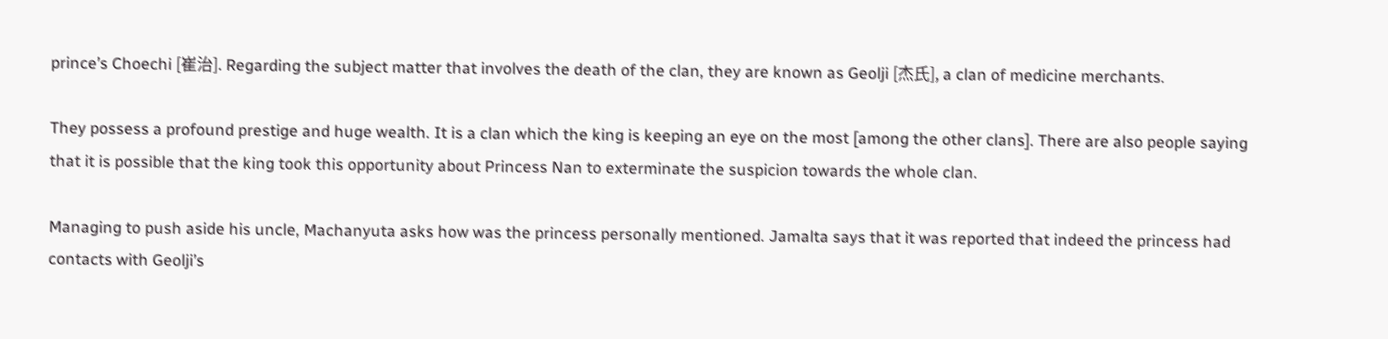prince’s Choechi [崔治]. Regarding the subject matter that involves the death of the clan, they are known as Geolji [杰氏], a clan of medicine merchants.

They possess a profound prestige and huge wealth. It is a clan which the king is keeping an eye on the most [among the other clans]. There are also people saying that it is possible that the king took this opportunity about Princess Nan to exterminate the suspicion towards the whole clan.

Managing to push aside his uncle, Machanyuta asks how was the princess personally mentioned. Jamalta says that it was reported that indeed the princess had contacts with Geolji’s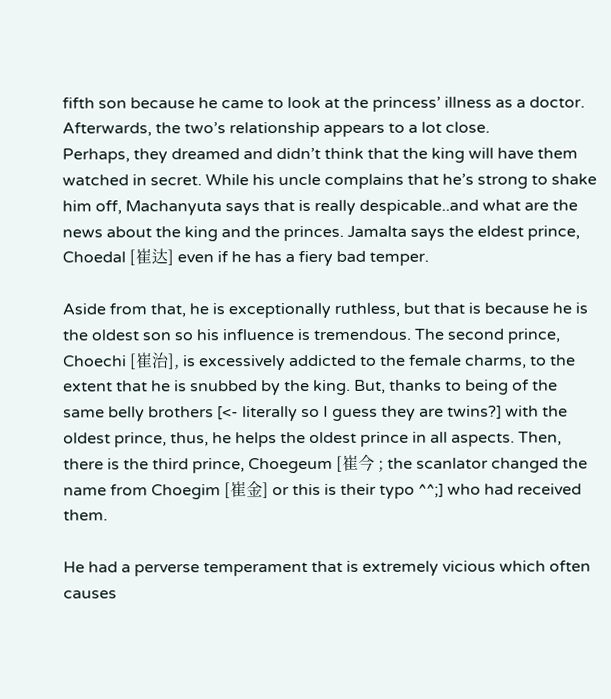fifth son because he came to look at the princess’ illness as a doctor. Afterwards, the two’s relationship appears to a lot close.
Perhaps, they dreamed and didn’t think that the king will have them watched in secret. While his uncle complains that he’s strong to shake him off, Machanyuta says that is really despicable..and what are the news about the king and the princes. Jamalta says the eldest prince, Choedal [崔达] even if he has a fiery bad temper.

Aside from that, he is exceptionally ruthless, but that is because he is the oldest son so his influence is tremendous. The second prince, Choechi [崔治], is excessively addicted to the female charms, to the extent that he is snubbed by the king. But, thanks to being of the same belly brothers [<- literally so I guess they are twins?] with the oldest prince, thus, he helps the oldest prince in all aspects. Then, there is the third prince, Choegeum [崔今 ; the scanlator changed the name from Choegim [崔金] or this is their typo ^^;] who had received them.

He had a perverse temperament that is extremely vicious which often causes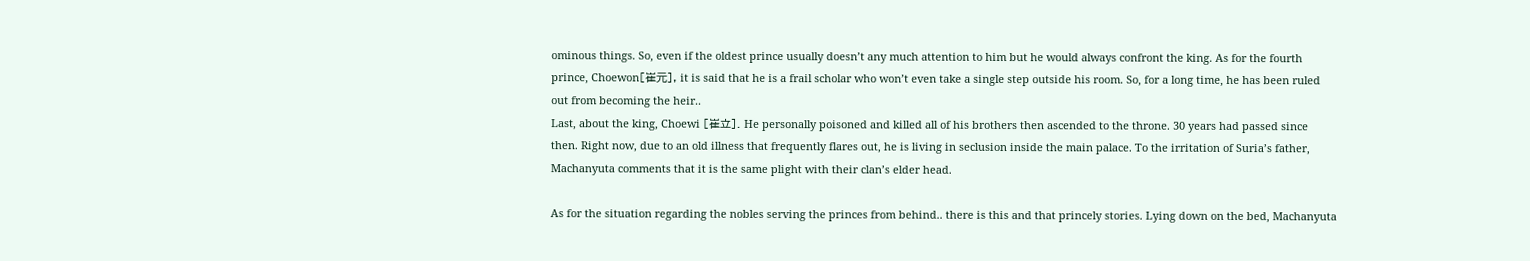ominous things. So, even if the oldest prince usually doesn’t any much attention to him but he would always confront the king. As for the fourth prince, Choewon[崔元], it is said that he is a frail scholar who won’t even take a single step outside his room. So, for a long time, he has been ruled out from becoming the heir..
Last, about the king, Choewi [崔立]. He personally poisoned and killed all of his brothers then ascended to the throne. 30 years had passed since then. Right now, due to an old illness that frequently flares out, he is living in seclusion inside the main palace. To the irritation of Suria’s father, Machanyuta comments that it is the same plight with their clan’s elder head.

As for the situation regarding the nobles serving the princes from behind.. there is this and that princely stories. Lying down on the bed, Machanyuta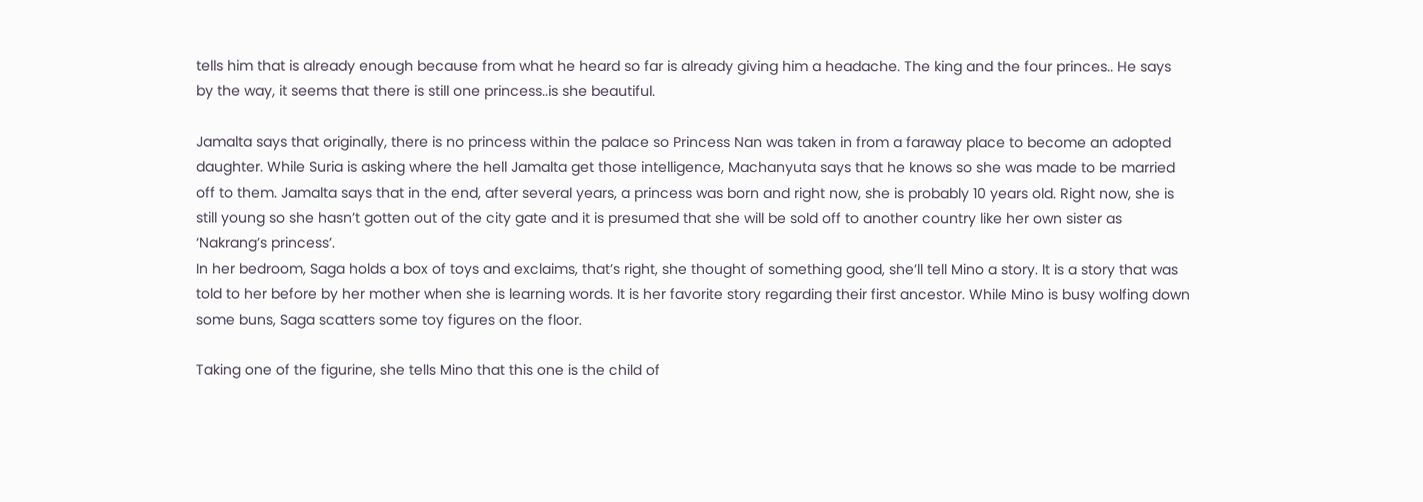tells him that is already enough because from what he heard so far is already giving him a headache. The king and the four princes.. He says by the way, it seems that there is still one princess..is she beautiful.

Jamalta says that originally, there is no princess within the palace so Princess Nan was taken in from a faraway place to become an adopted daughter. While Suria is asking where the hell Jamalta get those intelligence, Machanyuta says that he knows so she was made to be married off to them. Jamalta says that in the end, after several years, a princess was born and right now, she is probably 10 years old. Right now, she is still young so she hasn’t gotten out of the city gate and it is presumed that she will be sold off to another country like her own sister as ‘Nakrang’s princess’.
In her bedroom, Saga holds a box of toys and exclaims, that’s right, she thought of something good, she’ll tell Mino a story. It is a story that was told to her before by her mother when she is learning words. It is her favorite story regarding their first ancestor. While Mino is busy wolfing down some buns, Saga scatters some toy figures on the floor.

Taking one of the figurine, she tells Mino that this one is the child of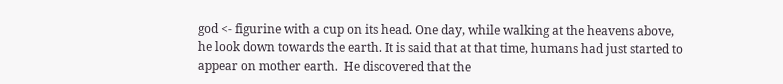god <- figurine with a cup on its head. One day, while walking at the heavens above, he look down towards the earth. It is said that at that time, humans had just started to appear on mother earth.  He discovered that the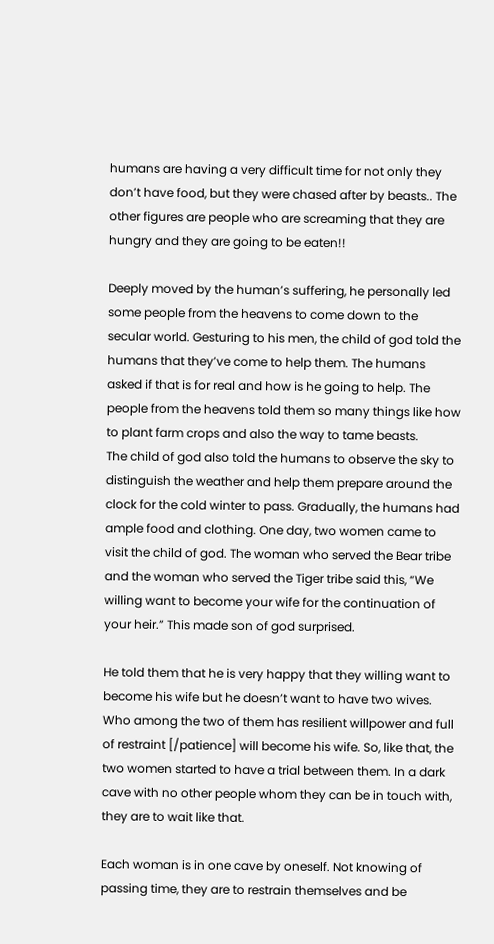humans are having a very difficult time for not only they don’t have food, but they were chased after by beasts.. The other figures are people who are screaming that they are hungry and they are going to be eaten!!

Deeply moved by the human’s suffering, he personally led some people from the heavens to come down to the secular world. Gesturing to his men, the child of god told the humans that they’ve come to help them. The humans asked if that is for real and how is he going to help. The people from the heavens told them so many things like how to plant farm crops and also the way to tame beasts.
The child of god also told the humans to observe the sky to distinguish the weather and help them prepare around the clock for the cold winter to pass. Gradually, the humans had ample food and clothing. One day, two women came to visit the child of god. The woman who served the Bear tribe and the woman who served the Tiger tribe said this, “We willing want to become your wife for the continuation of your heir.” This made son of god surprised.

He told them that he is very happy that they willing want to become his wife but he doesn’t want to have two wives. Who among the two of them has resilient willpower and full of restraint [/patience] will become his wife. So, like that, the two women started to have a trial between them. In a dark cave with no other people whom they can be in touch with, they are to wait like that.

Each woman is in one cave by oneself. Not knowing of passing time, they are to restrain themselves and be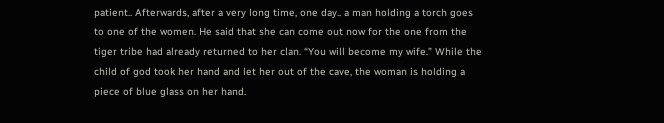patient.. Afterwards, after a very long time, one day.. a man holding a torch goes to one of the women. He said that she can come out now for the one from the tiger tribe had already returned to her clan. “You will become my wife.” While the child of god took her hand and let her out of the cave, the woman is holding a piece of blue glass on her hand.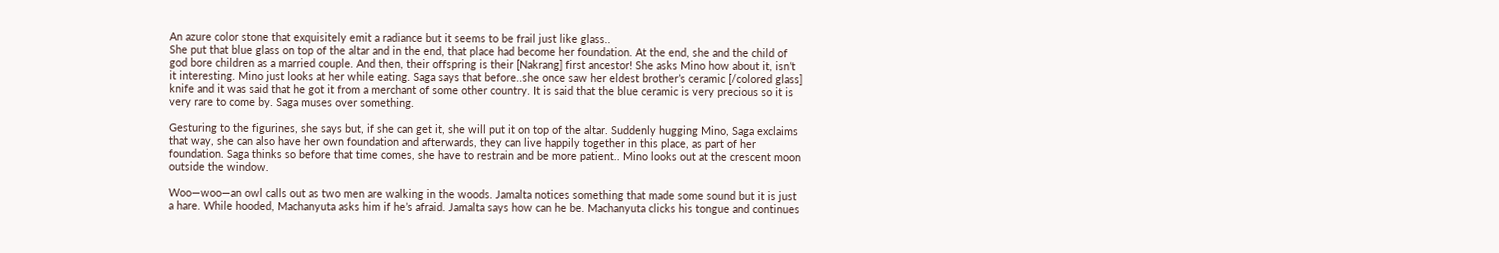An azure color stone that exquisitely emit a radiance but it seems to be frail just like glass..
She put that blue glass on top of the altar and in the end, that place had become her foundation. At the end, she and the child of god bore children as a married couple. And then, their offspring is their [Nakrang] first ancestor! She asks Mino how about it, isn’t it interesting. Mino just looks at her while eating. Saga says that before..she once saw her eldest brother’s ceramic [/colored glass] knife and it was said that he got it from a merchant of some other country. It is said that the blue ceramic is very precious so it is very rare to come by. Saga muses over something.

Gesturing to the figurines, she says but, if she can get it, she will put it on top of the altar. Suddenly hugging Mino, Saga exclaims that way, she can also have her own foundation and afterwards, they can live happily together in this place, as part of her foundation. Saga thinks so before that time comes, she have to restrain and be more patient.. Mino looks out at the crescent moon outside the window.

Woo—woo—an owl calls out as two men are walking in the woods. Jamalta notices something that made some sound but it is just a hare. While hooded, Machanyuta asks him if he’s afraid. Jamalta says how can he be. Machanyuta clicks his tongue and continues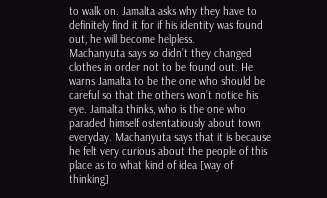to walk on. Jamalta asks why they have to definitely find it for if his identity was found out, he will become helpless.
Machanyuta says so didn’t they changed clothes in order not to be found out. He warns Jamalta to be the one who should be careful so that the others won’t notice his eye. Jamalta thinks, who is the one who paraded himself ostentatiously about town everyday. Machanyuta says that it is because he felt very curious about the people of this place as to what kind of idea [way of thinking]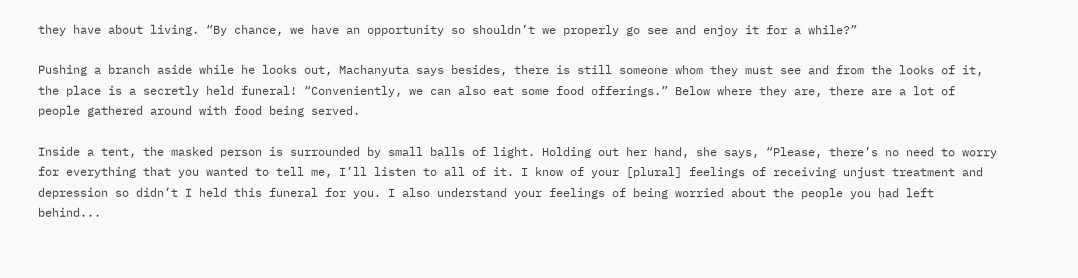they have about living. “By chance, we have an opportunity so shouldn’t we properly go see and enjoy it for a while?”

Pushing a branch aside while he looks out, Machanyuta says besides, there is still someone whom they must see and from the looks of it, the place is a secretly held funeral! “Conveniently, we can also eat some food offerings.” Below where they are, there are a lot of people gathered around with food being served.

Inside a tent, the masked person is surrounded by small balls of light. Holding out her hand, she says, “Please, there’s no need to worry for everything that you wanted to tell me, I’ll listen to all of it. I know of your [plural] feelings of receiving unjust treatment and depression so didn’t I held this funeral for you. I also understand your feelings of being worried about the people you had left behind...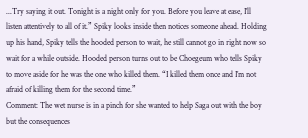...Try saying it out. Tonight is a night only for you. Before you leave at ease, I’ll listen attentively to all of it.” Spiky looks inside then notices someone ahead. Holding up his hand, Spiky tells the hooded person to wait, he still cannot go in right now so wait for a while outside. Hooded person turns out to be Choegeum who tells Spiky to move aside for he was the one who killed them. “I killed them once and I’m not afraid of killing them for the second time.”
Comment: The wet nurse is in a pinch for she wanted to help Saga out with the boy but the consequences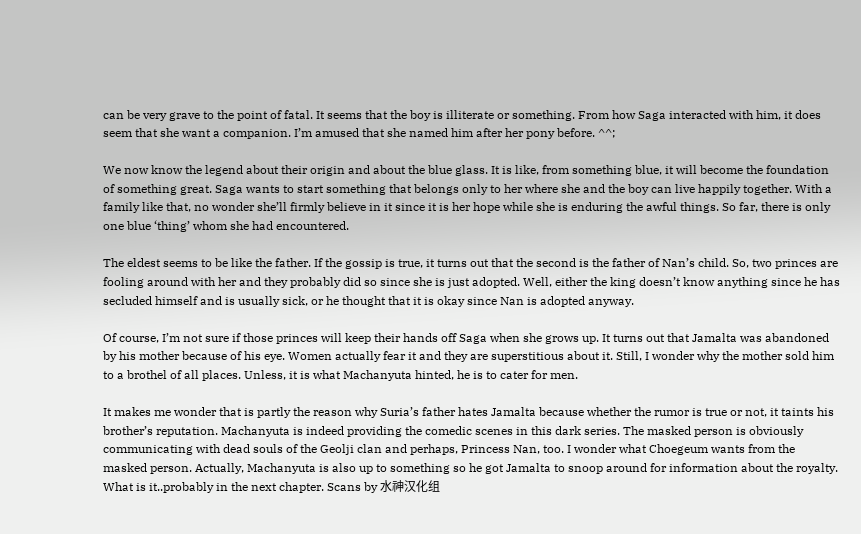can be very grave to the point of fatal. It seems that the boy is illiterate or something. From how Saga interacted with him, it does seem that she want a companion. I’m amused that she named him after her pony before. ^^;

We now know the legend about their origin and about the blue glass. It is like, from something blue, it will become the foundation of something great. Saga wants to start something that belongs only to her where she and the boy can live happily together. With a family like that, no wonder she’ll firmly believe in it since it is her hope while she is enduring the awful things. So far, there is only one blue ‘thing’ whom she had encountered.

The eldest seems to be like the father. If the gossip is true, it turns out that the second is the father of Nan’s child. So, two princes are fooling around with her and they probably did so since she is just adopted. Well, either the king doesn’t know anything since he has secluded himself and is usually sick, or he thought that it is okay since Nan is adopted anyway.

Of course, I’m not sure if those princes will keep their hands off Saga when she grows up. It turns out that Jamalta was abandoned by his mother because of his eye. Women actually fear it and they are superstitious about it. Still, I wonder why the mother sold him to a brothel of all places. Unless, it is what Machanyuta hinted, he is to cater for men.

It makes me wonder that is partly the reason why Suria’s father hates Jamalta because whether the rumor is true or not, it taints his brother’s reputation. Machanyuta is indeed providing the comedic scenes in this dark series. The masked person is obviously communicating with dead souls of the Geolji clan and perhaps, Princess Nan, too. I wonder what Choegeum wants from the masked person. Actually, Machanyuta is also up to something so he got Jamalta to snoop around for information about the royalty. What is it..probably in the next chapter. Scans by 水神汉化组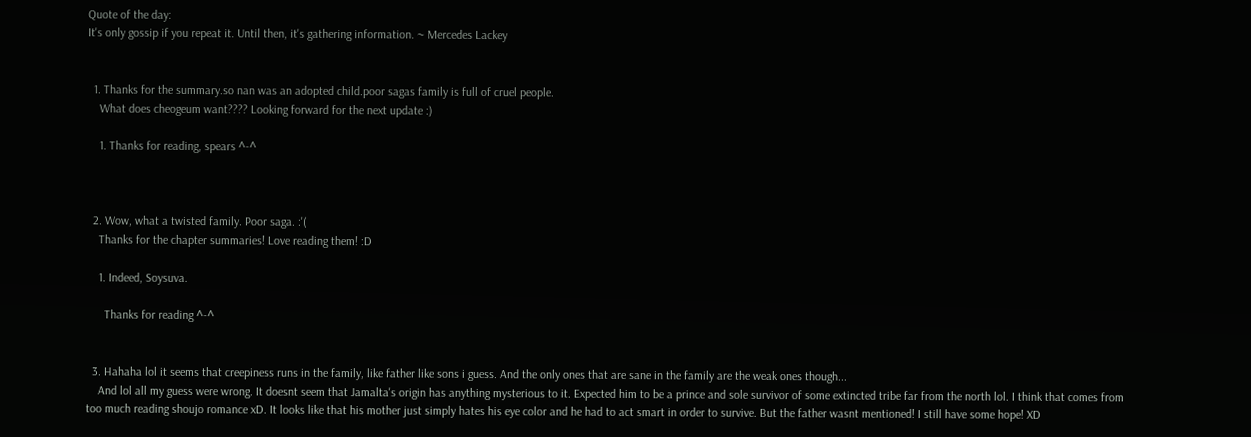Quote of the day:
It's only gossip if you repeat it. Until then, it's gathering information. ~ Mercedes Lackey


  1. Thanks for the summary.so nan was an adopted child.poor sagas family is full of cruel people.
    What does cheogeum want???? Looking forward for the next update :)

    1. Thanks for reading, spears ^-^



  2. Wow, what a twisted family. Poor saga. :'(
    Thanks for the chapter summaries! Love reading them! :D

    1. Indeed, Soysuva.

      Thanks for reading ^-^


  3. Hahaha lol it seems that creepiness runs in the family, like father like sons i guess. And the only ones that are sane in the family are the weak ones though...
    And lol all my guess were wrong. It doesnt seem that Jamalta's origin has anything mysterious to it. Expected him to be a prince and sole survivor of some extincted tribe far from the north lol. I think that comes from too much reading shoujo romance xD. It looks like that his mother just simply hates his eye color and he had to act smart in order to survive. But the father wasnt mentioned! I still have some hope! XD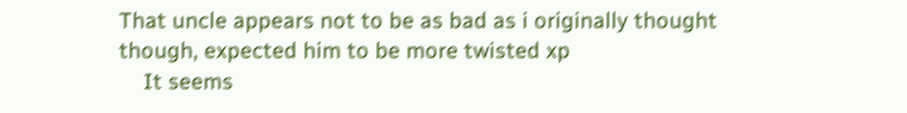That uncle appears not to be as bad as i originally thought though, expected him to be more twisted xp
    It seems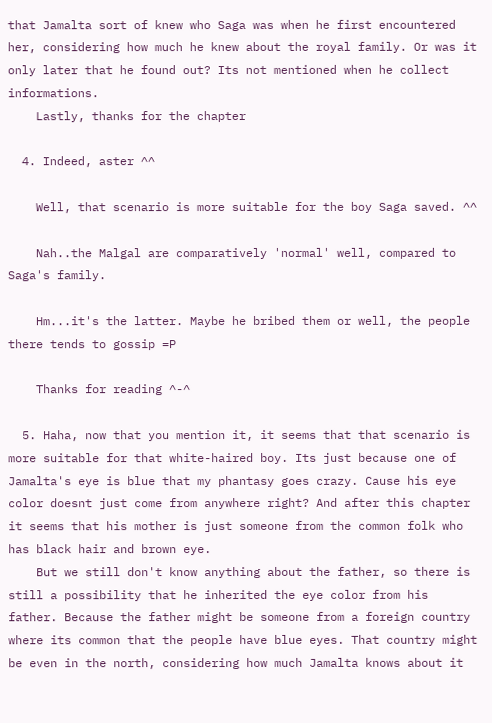that Jamalta sort of knew who Saga was when he first encountered her, considering how much he knew about the royal family. Or was it only later that he found out? Its not mentioned when he collect informations.
    Lastly, thanks for the chapter

  4. Indeed, aster ^^

    Well, that scenario is more suitable for the boy Saga saved. ^^

    Nah..the Malgal are comparatively 'normal' well, compared to Saga's family.

    Hm...it's the latter. Maybe he bribed them or well, the people there tends to gossip =P

    Thanks for reading ^-^

  5. Haha, now that you mention it, it seems that that scenario is more suitable for that white-haired boy. Its just because one of Jamalta's eye is blue that my phantasy goes crazy. Cause his eye color doesnt just come from anywhere right? And after this chapter it seems that his mother is just someone from the common folk who has black hair and brown eye.
    But we still don't know anything about the father, so there is still a possibility that he inherited the eye color from his father. Because the father might be someone from a foreign country where its common that the people have blue eyes. That country might be even in the north, considering how much Jamalta knows about it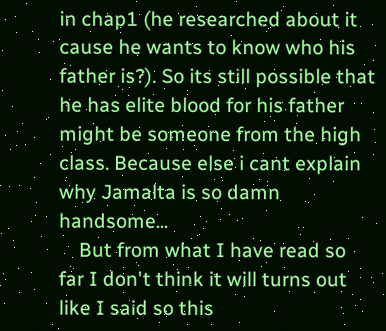in chap1 (he researched about it cause he wants to know who his father is?). So its still possible that he has elite blood for his father might be someone from the high class. Because else i cant explain why Jamalta is so damn handsome...
    But from what I have read so far I don't think it will turns out like I said so this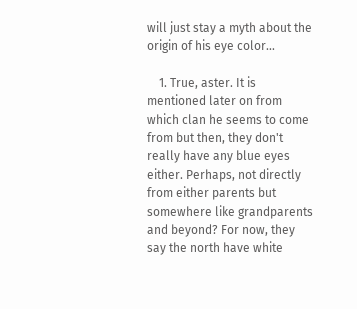will just stay a myth about the origin of his eye color...

    1. True, aster. It is mentioned later on from which clan he seems to come from but then, they don't really have any blue eyes either. Perhaps, not directly from either parents but somewhere like grandparents and beyond? For now, they say the north have white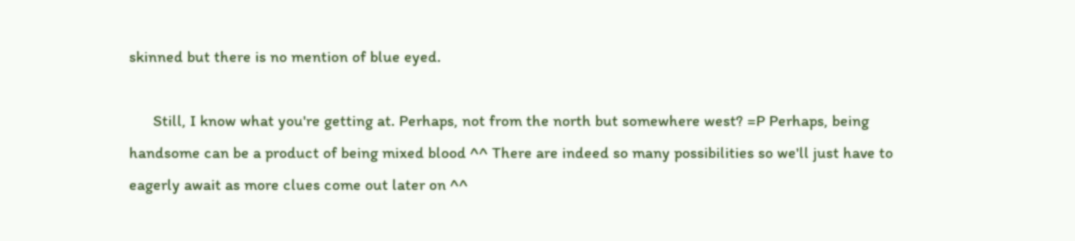skinned but there is no mention of blue eyed.

      Still, I know what you're getting at. Perhaps, not from the north but somewhere west? =P Perhaps, being handsome can be a product of being mixed blood ^^ There are indeed so many possibilities so we'll just have to eagerly await as more clues come out later on ^^